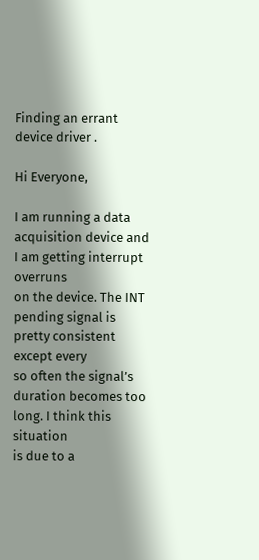Finding an errant device driver .

Hi Everyone,

I am running a data acquisition device and I am getting interrupt overruns
on the device. The INT pending signal is pretty consistent except every
so often the signal’s duration becomes too long. I think this situation
is due to a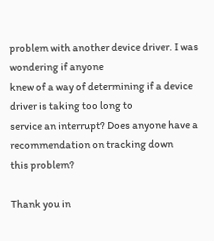problem with another device driver. I was wondering if anyone
knew of a way of determining if a device driver is taking too long to
service an interrupt? Does anyone have a recommendation on tracking down
this problem?

Thank you in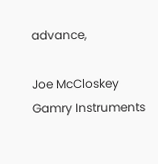advance,

Joe McCloskey
Gamry Instruments